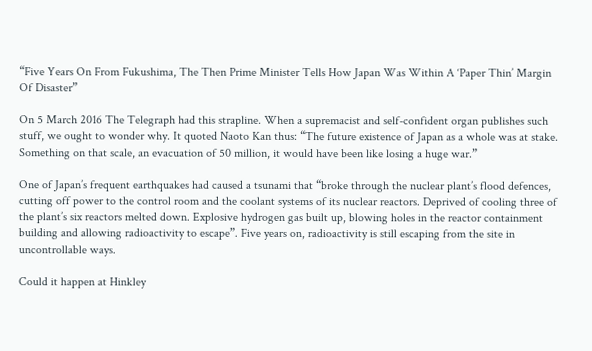“Five Years On From Fukushima, The Then Prime Minister Tells How Japan Was Within A ‘Paper Thin’ Margin Of Disaster”

On 5 March 2016 The Telegraph had this strapline. When a supremacist and self-confident organ publishes such stuff, we ought to wonder why. It quoted Naoto Kan thus: “The future existence of Japan as a whole was at stake. Something on that scale, an evacuation of 50 million, it would have been like losing a huge war.”

One of Japan’s frequent earthquakes had caused a tsunami that “broke through the nuclear plant’s flood defences, cutting off power to the control room and the coolant systems of its nuclear reactors. Deprived of cooling three of the plant’s six reactors melted down. Explosive hydrogen gas built up, blowing holes in the reactor containment building and allowing radioactivity to escape”. Five years on, radioactivity is still escaping from the site in uncontrollable ways.

Could it happen at Hinkley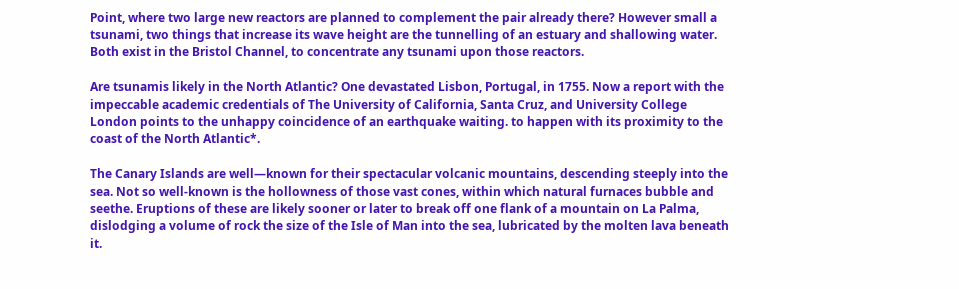Point, where two large new reactors are planned to complement the pair already there? However small a tsunami, two things that increase its wave height are the tunnelling of an estuary and shallowing water. Both exist in the Bristol Channel, to concentrate any tsunami upon those reactors.

Are tsunamis likely in the North Atlantic? One devastated Lisbon, Portugal, in 1755. Now a report with the impeccable academic credentials of The University of California, Santa Cruz, and University College London points to the unhappy coincidence of an earthquake waiting. to happen with its proximity to the coast of the North Atlantic*.

The Canary Islands are well—known for their spectacular volcanic mountains, descending steeply into the sea. Not so well-known is the hollowness of those vast cones, within which natural furnaces bubble and seethe. Eruptions of these are likely sooner or later to break off one flank of a mountain on La Palma, dislodging a volume of rock the size of the Isle of Man into the sea, lubricated by the molten lava beneath it.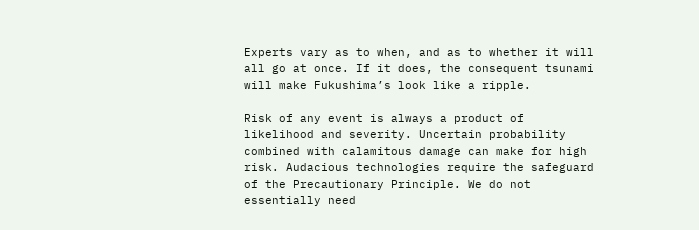Experts vary as to when, and as to whether it will all go at once. If it does, the consequent tsunami will make Fukushima’s look like a ripple.

Risk of any event is always a product of likelihood and severity. Uncertain probability combined with calamitous damage can make for high risk. Audacious technologies require the safeguard of the Precautionary Principle. We do not essentially need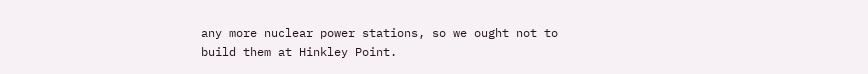any more nuclear power stations, so we ought not to build them at Hinkley Point.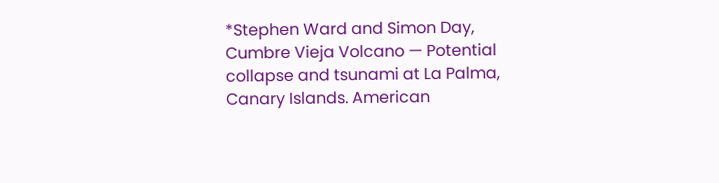*Stephen Ward and Simon Day, Cumbre Vieja Volcano — Potential collapse and tsunami at La Palma, Canary Islands. American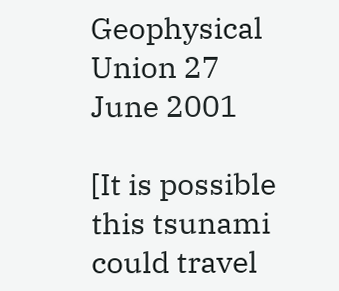Geophysical Union 27 June 2001

[It is possible this tsunami could travel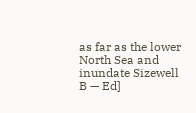as far as the lower North Sea and inundate Sizewell B — Ed]